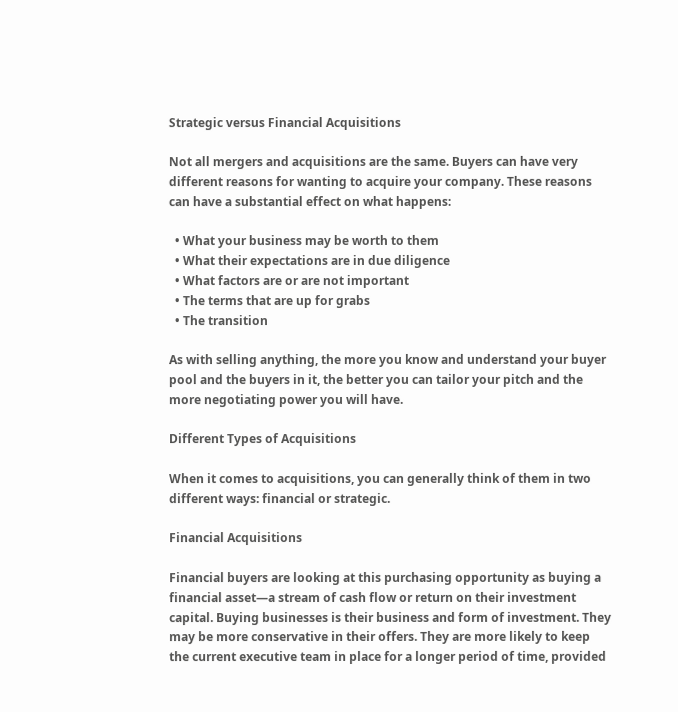Strategic versus Financial Acquisitions

Not all mergers and acquisitions are the same. Buyers can have very different reasons for wanting to acquire your company. These reasons can have a substantial effect on what happens:

  • What your business may be worth to them
  • What their expectations are in due diligence
  • What factors are or are not important
  • The terms that are up for grabs
  • The transition

As with selling anything, the more you know and understand your buyer pool and the buyers in it, the better you can tailor your pitch and the more negotiating power you will have.

Different Types of Acquisitions

When it comes to acquisitions, you can generally think of them in two different ways: financial or strategic.

Financial Acquisitions

Financial buyers are looking at this purchasing opportunity as buying a financial asset—a stream of cash flow or return on their investment capital. Buying businesses is their business and form of investment. They may be more conservative in their offers. They are more likely to keep the current executive team in place for a longer period of time, provided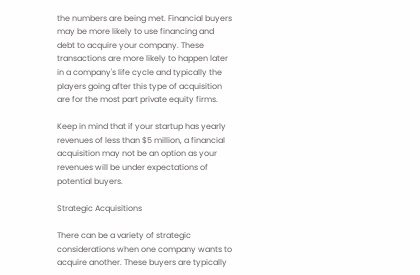the numbers are being met. Financial buyers may be more likely to use financing and debt to acquire your company. These transactions are more likely to happen later in a company's life cycle and typically the players going after this type of acquisition are for the most part private equity firms.

Keep in mind that if your startup has yearly revenues of less than $5 million, a financial acquisition may not be an option as your revenues will be under expectations of potential buyers.

Strategic Acquisitions

There can be a variety of strategic considerations when one company wants to acquire another. These buyers are typically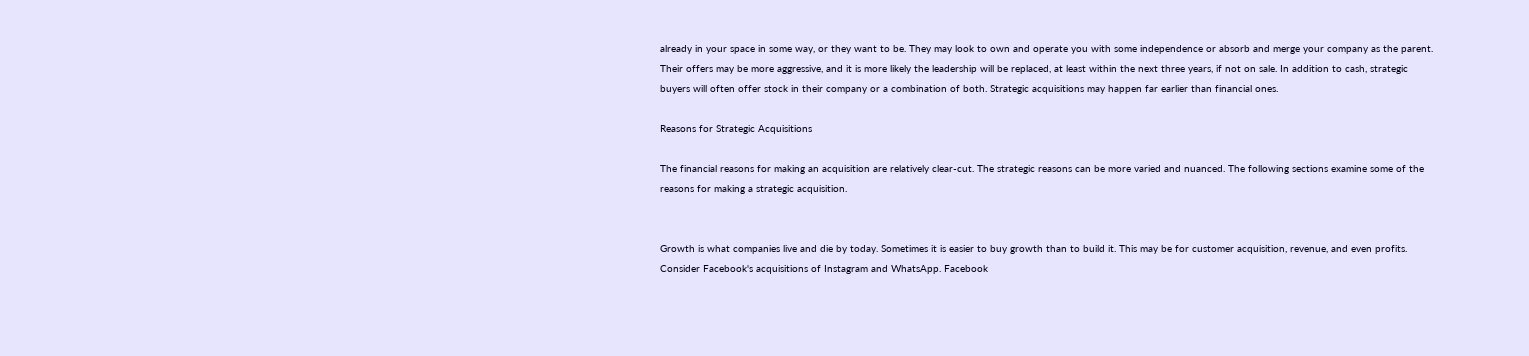already in your space in some way, or they want to be. They may look to own and operate you with some independence or absorb and merge your company as the parent. Their offers may be more aggressive, and it is more likely the leadership will be replaced, at least within the next three years, if not on sale. In addition to cash, strategic buyers will often offer stock in their company or a combination of both. Strategic acquisitions may happen far earlier than financial ones.

Reasons for Strategic Acquisitions

The financial reasons for making an acquisition are relatively clear-cut. The strategic reasons can be more varied and nuanced. The following sections examine some of the reasons for making a strategic acquisition.


Growth is what companies live and die by today. Sometimes it is easier to buy growth than to build it. This may be for customer acquisition, revenue, and even profits. Consider Facebook's acquisitions of Instagram and WhatsApp. Facebook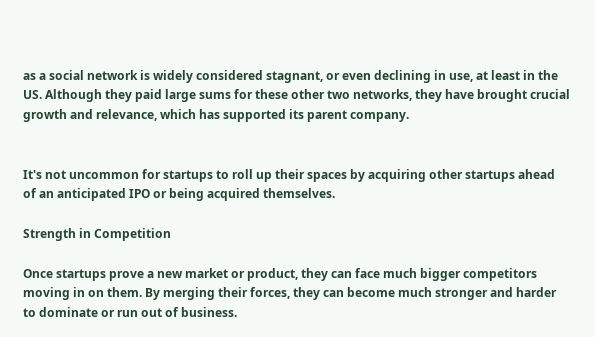as a social network is widely considered stagnant, or even declining in use, at least in the US. Although they paid large sums for these other two networks, they have brought crucial growth and relevance, which has supported its parent company.


It's not uncommon for startups to roll up their spaces by acquiring other startups ahead of an anticipated IPO or being acquired themselves.

Strength in Competition

Once startups prove a new market or product, they can face much bigger competitors moving in on them. By merging their forces, they can become much stronger and harder to dominate or run out of business.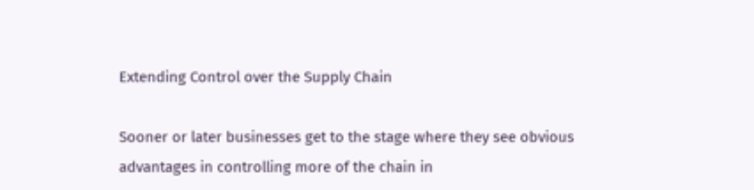Extending Control over the Supply Chain

Sooner or later businesses get to the stage where they see obvious advantages in controlling more of the chain in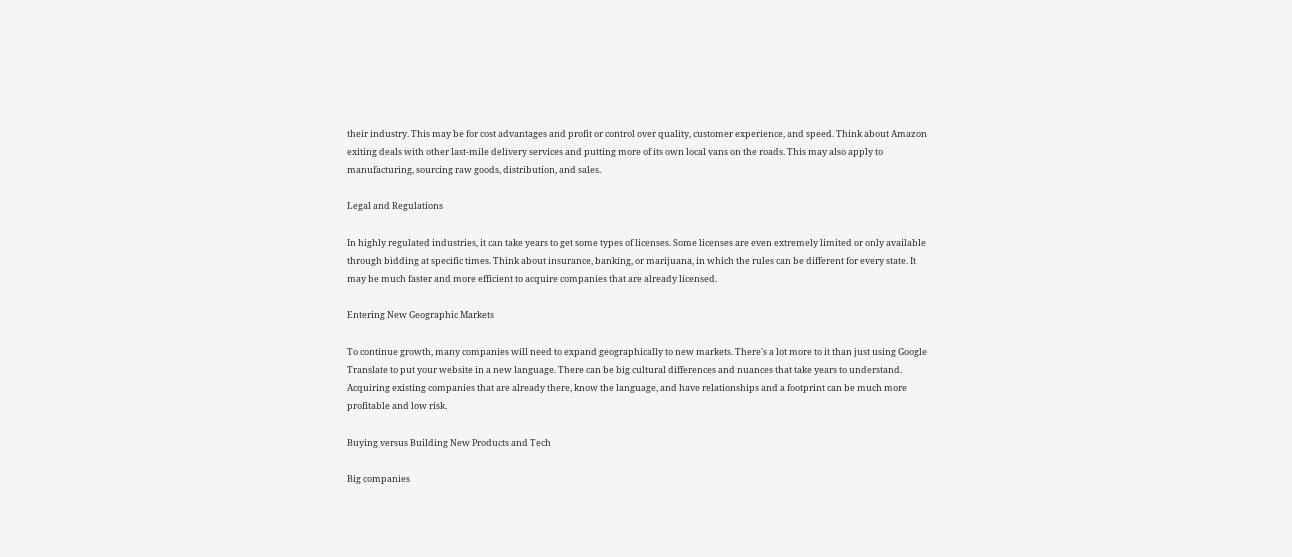their industry. This may be for cost advantages and profit or control over quality, customer experience, and speed. Think about Amazon exiting deals with other last-mile delivery services and putting more of its own local vans on the roads. This may also apply to manufacturing, sourcing raw goods, distribution, and sales.

Legal and Regulations

In highly regulated industries, it can take years to get some types of licenses. Some licenses are even extremely limited or only available through bidding at specific times. Think about insurance, banking, or marijuana, in which the rules can be different for every state. It may be much faster and more efficient to acquire companies that are already licensed.

Entering New Geographic Markets

To continue growth, many companies will need to expand geographically to new markets. There's a lot more to it than just using Google Translate to put your website in a new language. There can be big cultural differences and nuances that take years to understand. Acquiring existing companies that are already there, know the language, and have relationships and a footprint can be much more profitable and low risk.

Buying versus Building New Products and Tech

Big companies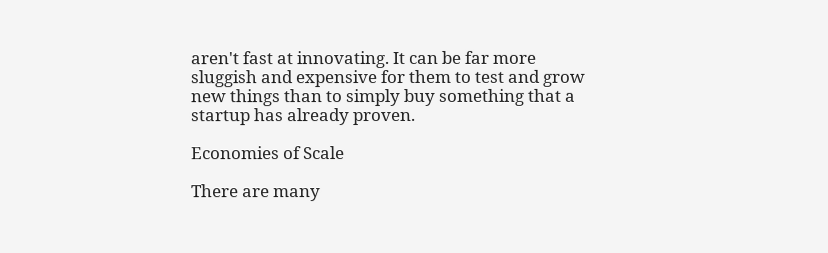aren't fast at innovating. It can be far more sluggish and expensive for them to test and grow new things than to simply buy something that a startup has already proven.

Economies of Scale

There are many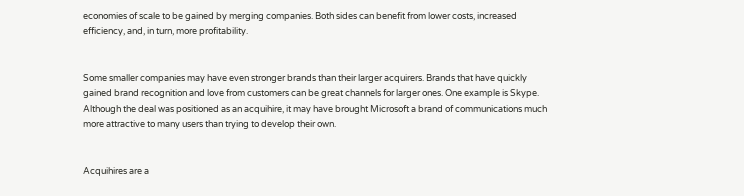economies of scale to be gained by merging companies. Both sides can benefit from lower costs, increased efficiency, and, in turn, more profitability.


Some smaller companies may have even stronger brands than their larger acquirers. Brands that have quickly gained brand recognition and love from customers can be great channels for larger ones. One example is Skype. Although the deal was positioned as an acquihire, it may have brought Microsoft a brand of communications much more attractive to many users than trying to develop their own.


Acquihires are a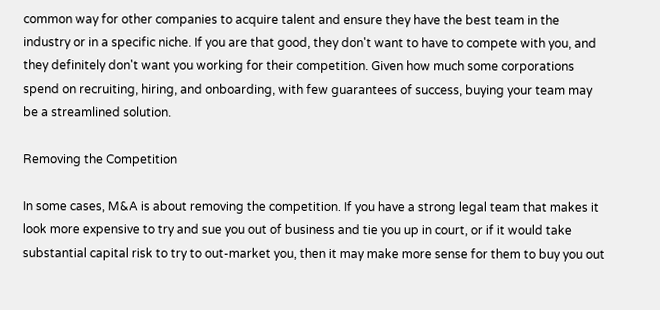common way for other companies to acquire talent and ensure they have the best team in the industry or in a specific niche. If you are that good, they don't want to have to compete with you, and they definitely don't want you working for their competition. Given how much some corporations spend on recruiting, hiring, and onboarding, with few guarantees of success, buying your team may be a streamlined solution.

Removing the Competition

In some cases, M&A is about removing the competition. If you have a strong legal team that makes it look more expensive to try and sue you out of business and tie you up in court, or if it would take substantial capital risk to try to out-market you, then it may make more sense for them to buy you out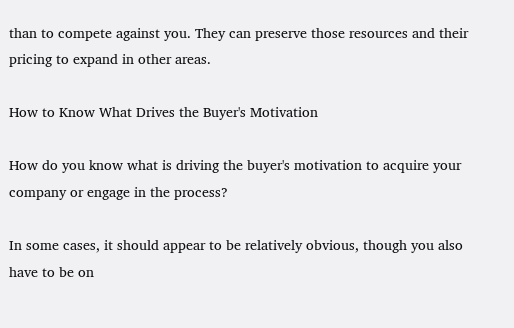than to compete against you. They can preserve those resources and their pricing to expand in other areas.

How to Know What Drives the Buyer's Motivation

How do you know what is driving the buyer's motivation to acquire your company or engage in the process?

In some cases, it should appear to be relatively obvious, though you also have to be on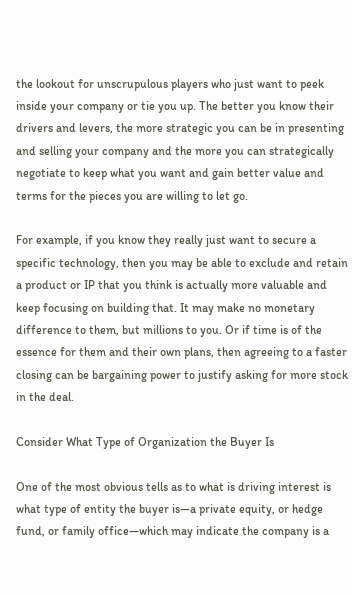the lookout for unscrupulous players who just want to peek inside your company or tie you up. The better you know their drivers and levers, the more strategic you can be in presenting and selling your company and the more you can strategically negotiate to keep what you want and gain better value and terms for the pieces you are willing to let go.

For example, if you know they really just want to secure a specific technology, then you may be able to exclude and retain a product or IP that you think is actually more valuable and keep focusing on building that. It may make no monetary difference to them, but millions to you. Or if time is of the essence for them and their own plans, then agreeing to a faster closing can be bargaining power to justify asking for more stock in the deal.

Consider What Type of Organization the Buyer Is

One of the most obvious tells as to what is driving interest is what type of entity the buyer is—a private equity, or hedge fund, or family office—which may indicate the company is a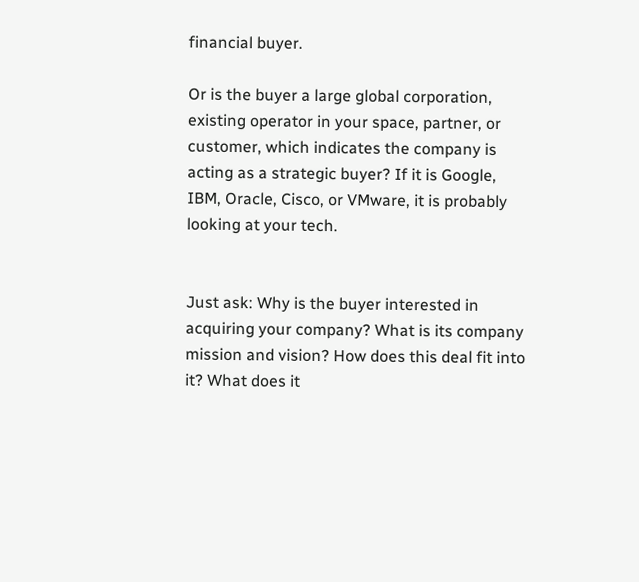financial buyer.

Or is the buyer a large global corporation, existing operator in your space, partner, or customer, which indicates the company is acting as a strategic buyer? If it is Google, IBM, Oracle, Cisco, or VMware, it is probably looking at your tech.


Just ask: Why is the buyer interested in acquiring your company? What is its company mission and vision? How does this deal fit into it? What does it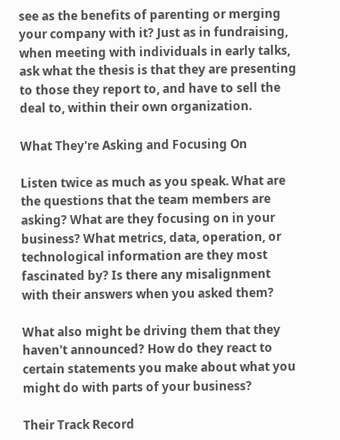see as the benefits of parenting or merging your company with it? Just as in fundraising, when meeting with individuals in early talks, ask what the thesis is that they are presenting to those they report to, and have to sell the deal to, within their own organization.

What They're Asking and Focusing On

Listen twice as much as you speak. What are the questions that the team members are asking? What are they focusing on in your business? What metrics, data, operation, or technological information are they most fascinated by? Is there any misalignment with their answers when you asked them?

What also might be driving them that they haven't announced? How do they react to certain statements you make about what you might do with parts of your business?

Their Track Record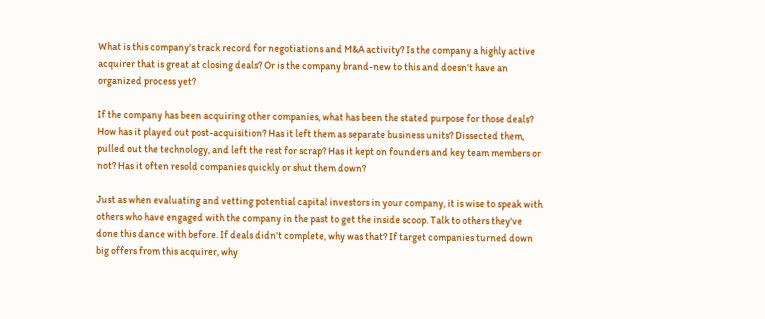What is this company's track record for negotiations and M&A activity? Is the company a highly active acquirer that is great at closing deals? Or is the company brand-new to this and doesn't have an organized process yet?

If the company has been acquiring other companies, what has been the stated purpose for those deals? How has it played out post-acquisition? Has it left them as separate business units? Dissected them, pulled out the technology, and left the rest for scrap? Has it kept on founders and key team members or not? Has it often resold companies quickly or shut them down?

Just as when evaluating and vetting potential capital investors in your company, it is wise to speak with others who have engaged with the company in the past to get the inside scoop. Talk to others they've done this dance with before. If deals didn't complete, why was that? If target companies turned down big offers from this acquirer, why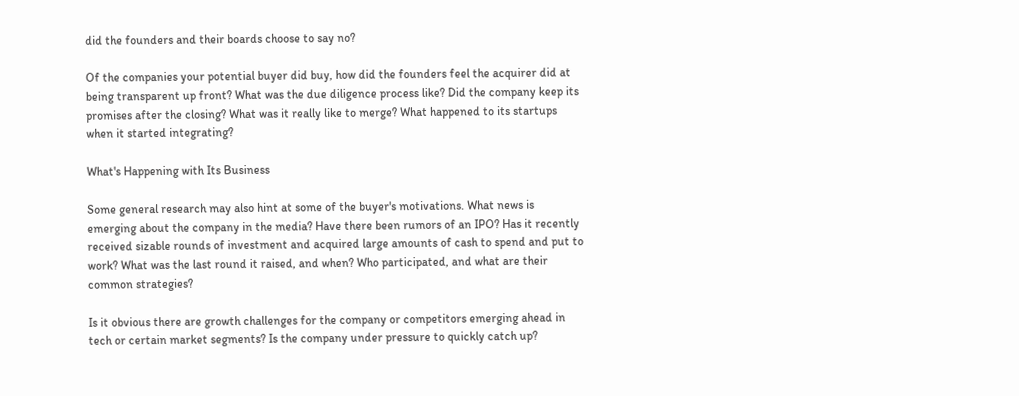did the founders and their boards choose to say no?

Of the companies your potential buyer did buy, how did the founders feel the acquirer did at being transparent up front? What was the due diligence process like? Did the company keep its promises after the closing? What was it really like to merge? What happened to its startups when it started integrating?

What's Happening with Its Business

Some general research may also hint at some of the buyer's motivations. What news is emerging about the company in the media? Have there been rumors of an IPO? Has it recently received sizable rounds of investment and acquired large amounts of cash to spend and put to work? What was the last round it raised, and when? Who participated, and what are their common strategies?

Is it obvious there are growth challenges for the company or competitors emerging ahead in tech or certain market segments? Is the company under pressure to quickly catch up?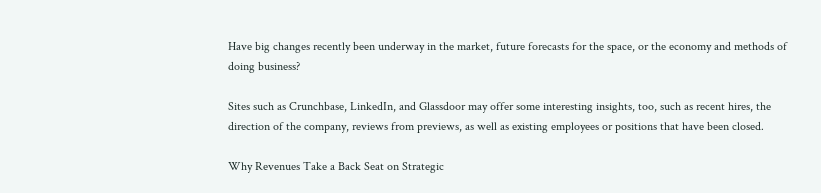Have big changes recently been underway in the market, future forecasts for the space, or the economy and methods of doing business?

Sites such as Crunchbase, LinkedIn, and Glassdoor may offer some interesting insights, too, such as recent hires, the direction of the company, reviews from previews, as well as existing employees or positions that have been closed.

Why Revenues Take a Back Seat on Strategic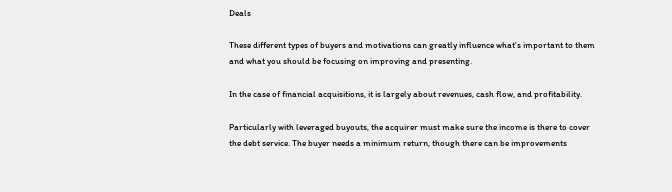Deals

These different types of buyers and motivations can greatly influence what's important to them and what you should be focusing on improving and presenting.

In the case of financial acquisitions, it is largely about revenues, cash flow, and profitability.

Particularly with leveraged buyouts, the acquirer must make sure the income is there to cover the debt service. The buyer needs a minimum return, though there can be improvements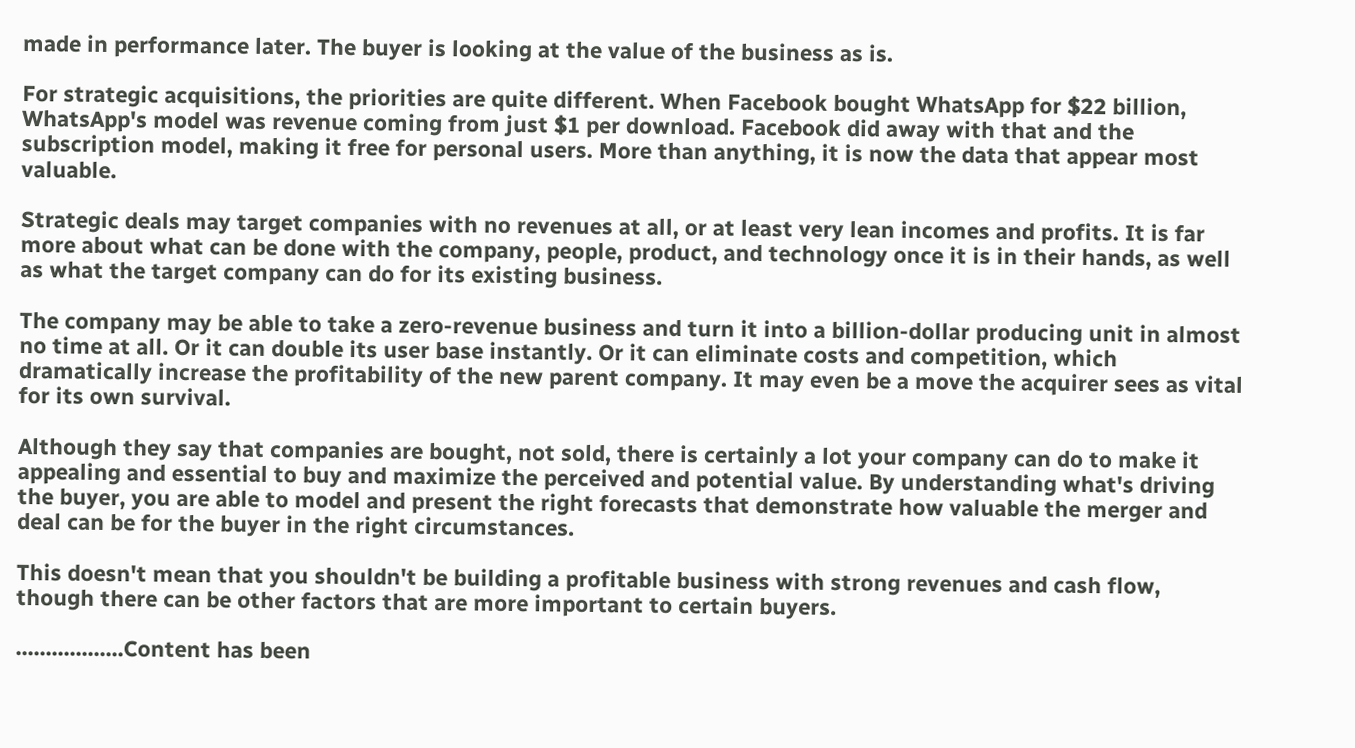made in performance later. The buyer is looking at the value of the business as is.

For strategic acquisitions, the priorities are quite different. When Facebook bought WhatsApp for $22 billion, WhatsApp's model was revenue coming from just $1 per download. Facebook did away with that and the subscription model, making it free for personal users. More than anything, it is now the data that appear most valuable.

Strategic deals may target companies with no revenues at all, or at least very lean incomes and profits. It is far more about what can be done with the company, people, product, and technology once it is in their hands, as well as what the target company can do for its existing business.

The company may be able to take a zero-revenue business and turn it into a billion-dollar producing unit in almost no time at all. Or it can double its user base instantly. Or it can eliminate costs and competition, which dramatically increase the profitability of the new parent company. It may even be a move the acquirer sees as vital for its own survival.

Although they say that companies are bought, not sold, there is certainly a lot your company can do to make it appealing and essential to buy and maximize the perceived and potential value. By understanding what's driving the buyer, you are able to model and present the right forecasts that demonstrate how valuable the merger and deal can be for the buyer in the right circumstances.

This doesn't mean that you shouldn't be building a profitable business with strong revenues and cash flow, though there can be other factors that are more important to certain buyers.

..................Content has been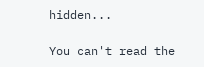hidden...

You can't read the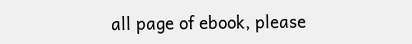all page of ebook, please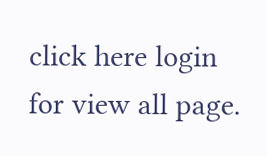click here login for view all page.